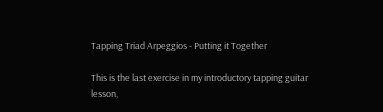Tapping Triad Arpeggios - Putting it Together

This is the last exercise in my introductory tapping guitar lesson,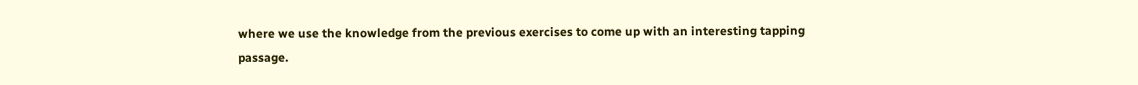where we use the knowledge from the previous exercises to come up with an interesting tapping passage.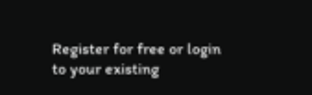Register for free or login to your existing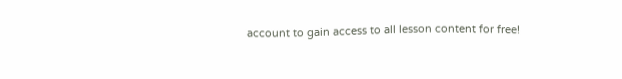account to gain access to all lesson content for free!